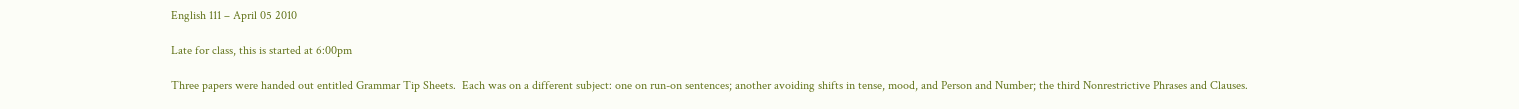English 111 – April 05 2010

Late for class, this is started at 6:00pm

Three papers were handed out entitled Grammar Tip Sheets.  Each was on a different subject: one on run-on sentences; another avoiding shifts in tense, mood, and Person and Number; the third Nonrestrictive Phrases and Clauses.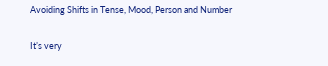Avoiding Shifts in Tense, Mood, Person and Number

It’s very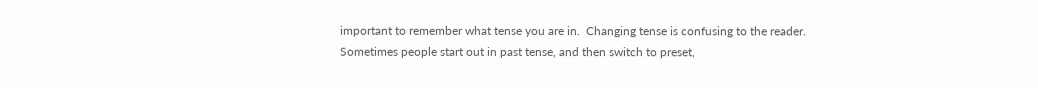important to remember what tense you are in.  Changing tense is confusing to the reader.  Sometimes people start out in past tense, and then switch to preset,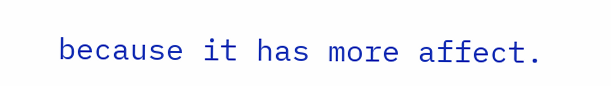because it has more affect.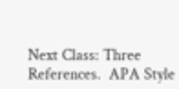Next Class: Three References.  APA Style